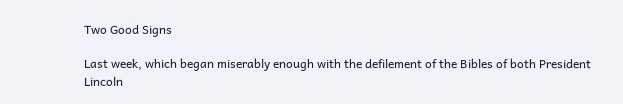Two Good Signs

Last week, which began miserably enough with the defilement of the Bibles of both President Lincoln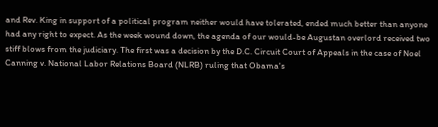and Rev. King in support of a political program neither would have tolerated, ended much better than anyone had any right to expect. As the week wound down, the agenda of our would-be Augustan overlord received two stiff blows from the judiciary. The first was a decision by the D.C. Circuit Court of Appeals in the case of Noel Canning v. National Labor Relations Board (NLRB) ruling that Obama's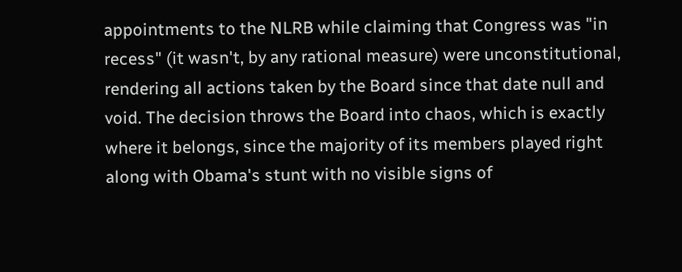appointments to the NLRB while claiming that Congress was "in recess" (it wasn't, by any rational measure) were unconstitutional, rendering all actions taken by the Board since that date null and void. The decision throws the Board into chaos, which is exactly where it belongs, since the majority of its members played right along with Obama's stunt with no visible signs of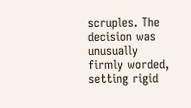scruples. The decision was unusually firmly worded, setting rigid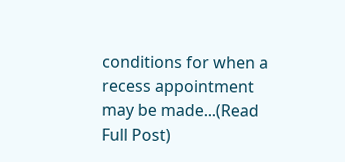conditions for when a recess appointment may be made...(Read Full Post)